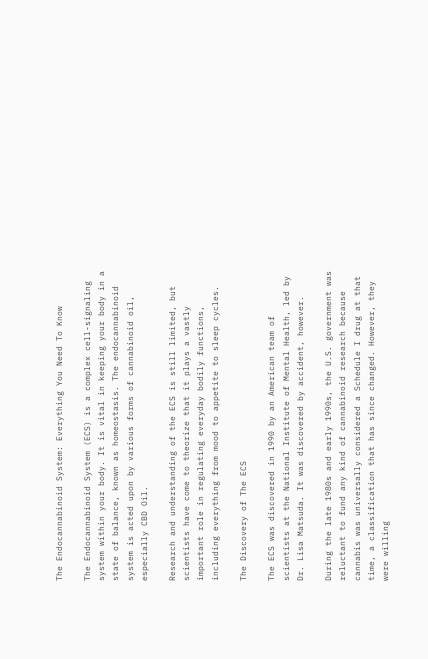The Endocannabinoid System: Everything You Need To Know

The Endocannabinoid System (ECS) is a complex cell-signaling system within your body. It is vital in keeping your body in a state of balance, known as homeostasis. The endocannabinoid system is acted upon by various forms of cannabinoid oil, especially CBD Oil.

Research and understanding of the ECS is still limited, but scientists have come to theorize that it plays a vastly important role in regulating everyday bodily functions, including everything from mood to appetite to sleep cycles.

The Discovery of The ECS

The ECS was discovered in 1990 by an American team of scientists at the National Institute of Mental Health, led by Dr. Lisa Matsuda. It was discovered by accident, however.

During the late 1980s and early 1990s, the U.S. government was reluctant to fund any kind of cannabinoid research because cannabis was universally considered a Schedule I drug at that time, a classification that has since changed. However, they were willing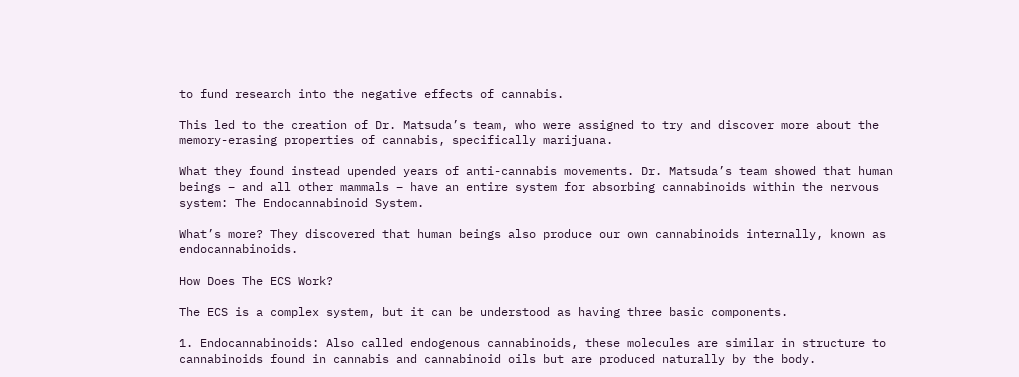to fund research into the negative effects of cannabis.

This led to the creation of Dr. Matsuda’s team, who were assigned to try and discover more about the memory-erasing properties of cannabis, specifically marijuana.

What they found instead upended years of anti-cannabis movements. Dr. Matsuda’s team showed that human beings – and all other mammals – have an entire system for absorbing cannabinoids within the nervous system: The Endocannabinoid System.

What’s more? They discovered that human beings also produce our own cannabinoids internally, known as endocannabinoids.

How Does The ECS Work?

The ECS is a complex system, but it can be understood as having three basic components.

1. Endocannabinoids: Also called endogenous cannabinoids, these molecules are similar in structure to cannabinoids found in cannabis and cannabinoid oils but are produced naturally by the body.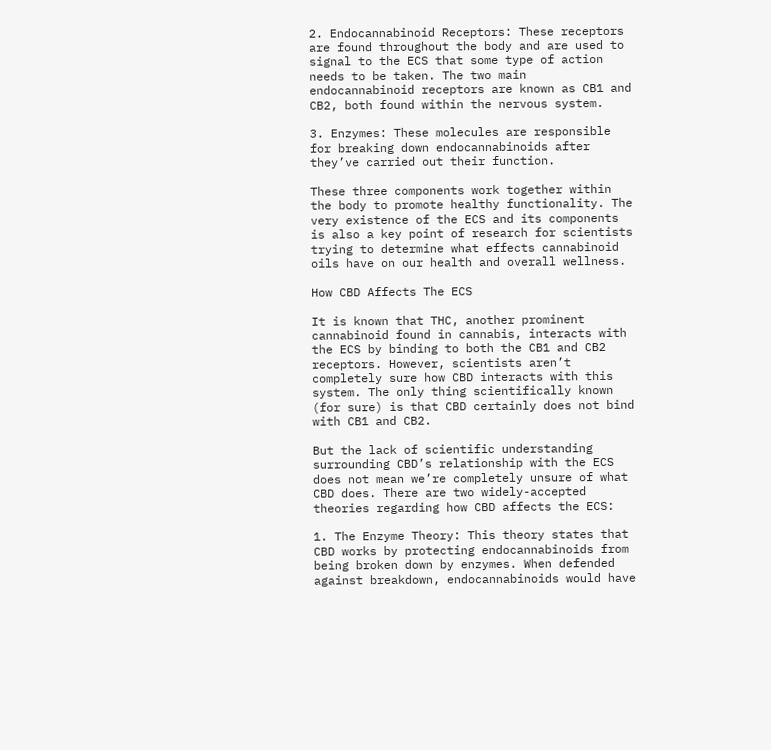2. Endocannabinoid Receptors: These receptors are found throughout the body and are used to signal to the ECS that some type of action needs to be taken. The two main endocannabinoid receptors are known as CB1 and CB2, both found within the nervous system.

3. Enzymes: These molecules are responsible for breaking down endocannabinoids after they’ve carried out their function.

These three components work together within the body to promote healthy functionality. The very existence of the ECS and its components is also a key point of research for scientists trying to determine what effects cannabinoid oils have on our health and overall wellness.

How CBD Affects The ECS

It is known that THC, another prominent cannabinoid found in cannabis, interacts with the ECS by binding to both the CB1 and CB2 receptors. However, scientists aren’t completely sure how CBD interacts with this system. The only thing scientifically known (for sure) is that CBD certainly does not bind with CB1 and CB2.

But the lack of scientific understanding surrounding CBD’s relationship with the ECS does not mean we’re completely unsure of what CBD does. There are two widely-accepted theories regarding how CBD affects the ECS:

1. The Enzyme Theory: This theory states that CBD works by protecting endocannabinoids from being broken down by enzymes. When defended against breakdown, endocannabinoids would have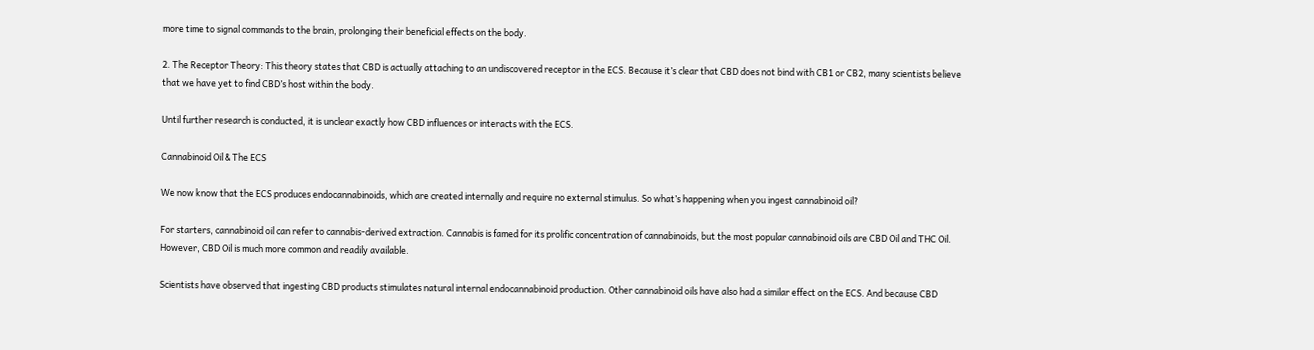more time to signal commands to the brain, prolonging their beneficial effects on the body.

2. The Receptor Theory: This theory states that CBD is actually attaching to an undiscovered receptor in the ECS. Because it’s clear that CBD does not bind with CB1 or CB2, many scientists believe that we have yet to find CBD’s host within the body.

Until further research is conducted, it is unclear exactly how CBD influences or interacts with the ECS.

Cannabinoid Oil & The ECS

We now know that the ECS produces endocannabinoids, which are created internally and require no external stimulus. So what’s happening when you ingest cannabinoid oil?

For starters, cannabinoid oil can refer to cannabis-derived extraction. Cannabis is famed for its prolific concentration of cannabinoids, but the most popular cannabinoid oils are CBD Oil and THC Oil. However, CBD Oil is much more common and readily available.

Scientists have observed that ingesting CBD products stimulates natural internal endocannabinoid production. Other cannabinoid oils have also had a similar effect on the ECS. And because CBD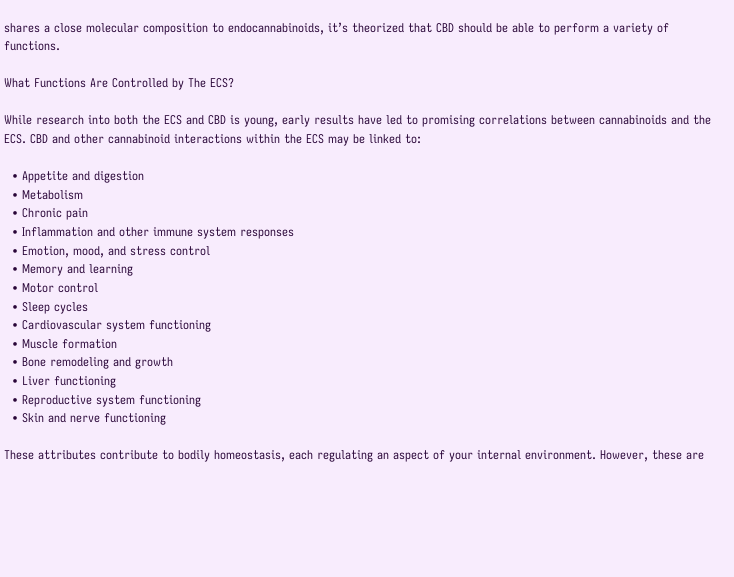shares a close molecular composition to endocannabinoids, it’s theorized that CBD should be able to perform a variety of functions.

What Functions Are Controlled by The ECS?

While research into both the ECS and CBD is young, early results have led to promising correlations between cannabinoids and the ECS. CBD and other cannabinoid interactions within the ECS may be linked to:

  • Appetite and digestion
  • Metabolism
  • Chronic pain
  • Inflammation and other immune system responses
  • Emotion, mood, and stress control
  • Memory and learning
  • Motor control
  • Sleep cycles
  • Cardiovascular system functioning
  • Muscle formation
  • Bone remodeling and growth
  • Liver functioning
  • Reproductive system functioning
  • Skin and nerve functioning

These attributes contribute to bodily homeostasis, each regulating an aspect of your internal environment. However, these are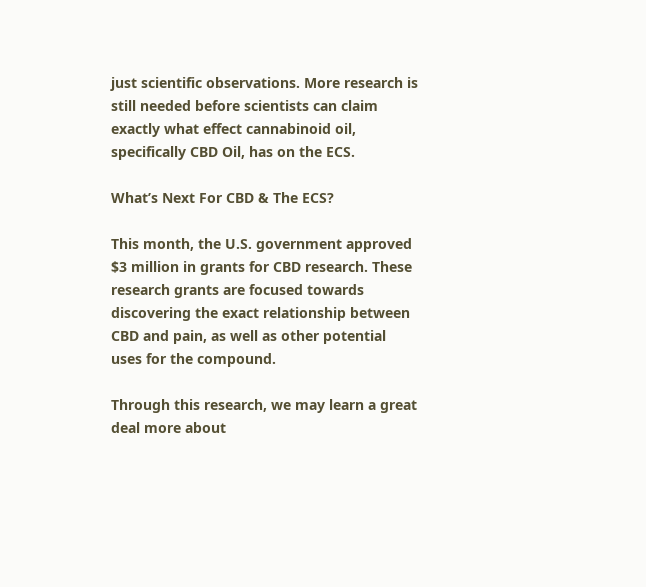just scientific observations. More research is still needed before scientists can claim exactly what effect cannabinoid oil, specifically CBD Oil, has on the ECS.

What’s Next For CBD & The ECS?

This month, the U.S. government approved $3 million in grants for CBD research. These research grants are focused towards discovering the exact relationship between CBD and pain, as well as other potential uses for the compound.

Through this research, we may learn a great deal more about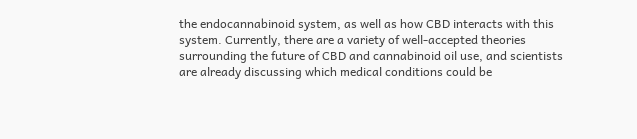the endocannabinoid system, as well as how CBD interacts with this system. Currently, there are a variety of well-accepted theories surrounding the future of CBD and cannabinoid oil use, and scientists are already discussing which medical conditions could be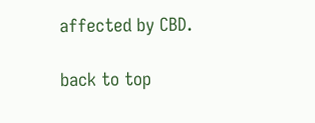affected by CBD.

back to top